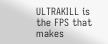ULTRAKILL is the FPS that makes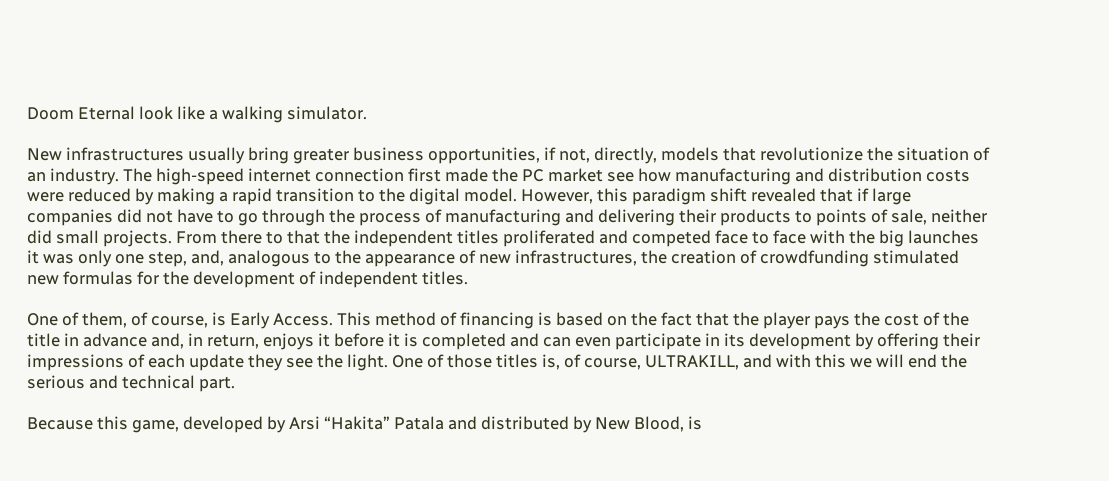Doom Eternal look like a walking simulator.

New infrastructures usually bring greater business opportunities, if not, directly, models that revolutionize the situation of an industry. The high-speed internet connection first made the PC market see how manufacturing and distribution costs were reduced by making a rapid transition to the digital model. However, this paradigm shift revealed that if large companies did not have to go through the process of manufacturing and delivering their products to points of sale, neither did small projects. From there to that the independent titles proliferated and competed face to face with the big launches it was only one step, and, analogous to the appearance of new infrastructures, the creation of crowdfunding stimulated new formulas for the development of independent titles.

One of them, of course, is Early Access. This method of financing is based on the fact that the player pays the cost of the title in advance and, in return, enjoys it before it is completed and can even participate in its development by offering their impressions of each update they see the light. One of those titles is, of course, ULTRAKILL, and with this we will end the serious and technical part.

Because this game, developed by Arsi “Hakita” Patala and distributed by New Blood, is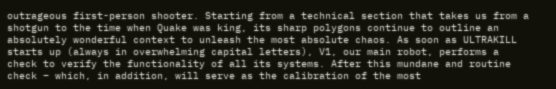outrageous first-person shooter. Starting from a technical section that takes us from a shotgun to the time when Quake was king, its sharp polygons continue to outline an absolutely wonderful context to unleash the most absolute chaos. As soon as ULTRAKILL starts up (always in overwhelming capital letters), V1, our main robot, performs a check to verify the functionality of all its systems. After this mundane and routine check – which, in addition, will serve as the calibration of the most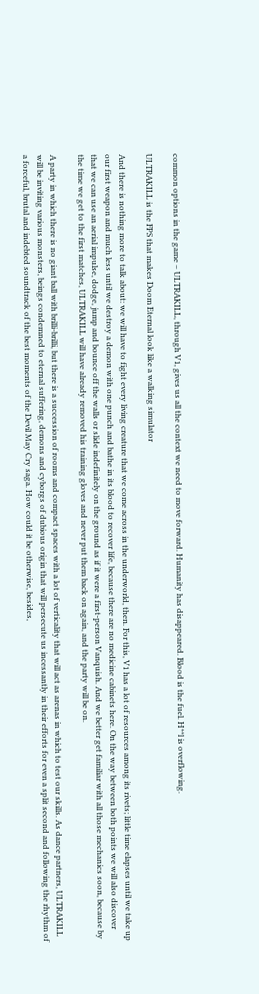common options in the game – ULTRAKILL, through V1, gives us all the context we need to move forward. Humanity has disappeared. Blood is the fuel. H**l is overflowing.

ULTRAKILL is the FPS that makes Doom Eternal look like a walking simulator

And there is nothing more to talk about: we will have to fight every living creature that we come across in the underworld, then. For this, V1 has a lot of resources among its rivets; little time elapses until we take up our first weapon and much less until we destroy a demon with one punch and bathe in its blood to recover life, because there are no medicine cabinets here. On the way between both points we will also discover that we can use an aerial impulse, dodge, jump and bounce off the walls or slide indefinitely on the ground as if it were a first-person Vanquish. And we better get familiar with all those mechanics soon, because by the time we get to the first matches, ULTRAKILL will have already removed his training gloves and never put them back on again, and the party will be on.

A party in which there is no giant ball with brilli-brilli, but there is a succession of rooms and compact spaces with a lot of verticality that will act as arenas in which to test our skills. As dance partners, ULTRAKILL will be inviting various monsters, beings condemned to eternal suffering, demons and cyborgs of dubious origin that will persecute us incessantly in their efforts for even a split second and following the rhythm of a forceful, brutal and indebted soundtrack of the best moments of the Devil May Cry saga. How could it be otherwise, besides,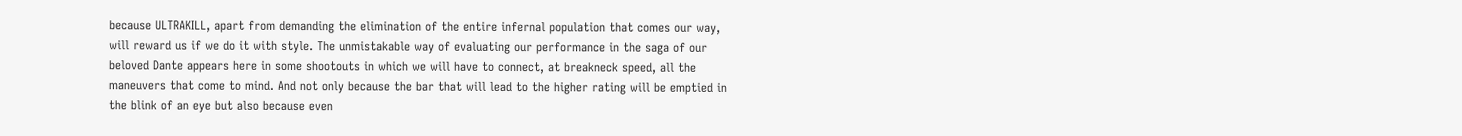because ULTRAKILL, apart from demanding the elimination of the entire infernal population that comes our way, will reward us if we do it with style. The unmistakable way of evaluating our performance in the saga of our beloved Dante appears here in some shootouts in which we will have to connect, at breakneck speed, all the maneuvers that come to mind. And not only because the bar that will lead to the higher rating will be emptied in the blink of an eye but also because even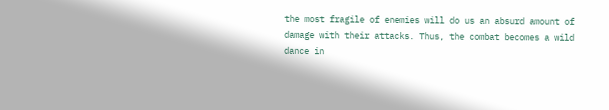the most fragile of enemies will do us an absurd amount of damage with their attacks. Thus, the combat becomes a wild dance in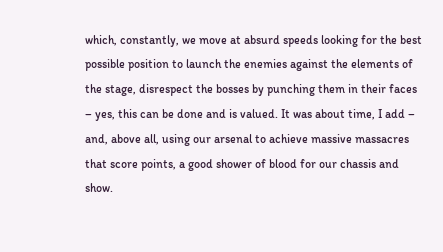which, constantly, we move at absurd speeds looking for the best possible position to launch the enemies against the elements of the stage, disrespect the bosses by punching them in their faces – yes, this can be done and is valued. It was about time, I add – and, above all, using our arsenal to achieve massive massacres that score points, a good shower of blood for our chassis and show.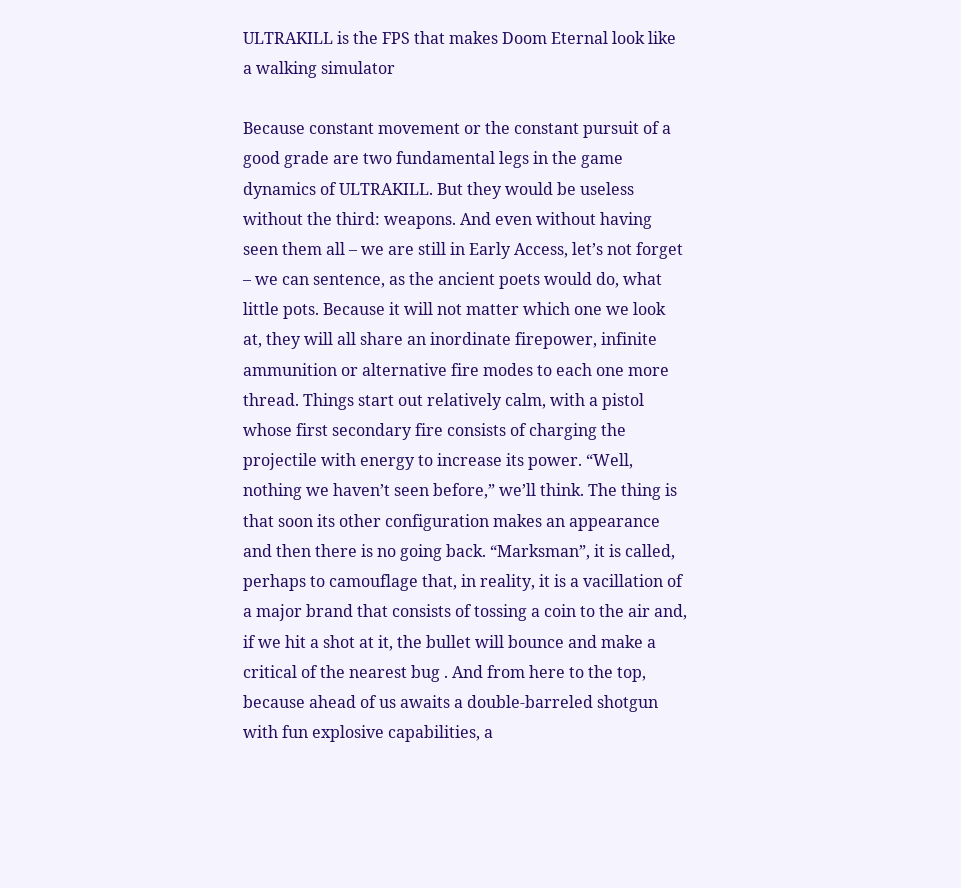ULTRAKILL is the FPS that makes Doom Eternal look like a walking simulator

Because constant movement or the constant pursuit of a good grade are two fundamental legs in the game dynamics of ULTRAKILL. But they would be useless without the third: weapons. And even without having seen them all – we are still in Early Access, let’s not forget – we can sentence, as the ancient poets would do, what little pots. Because it will not matter which one we look at, they will all share an inordinate firepower, infinite ammunition or alternative fire modes to each one more thread. Things start out relatively calm, with a pistol whose first secondary fire consists of charging the projectile with energy to increase its power. “Well, nothing we haven’t seen before,” we’ll think. The thing is that soon its other configuration makes an appearance and then there is no going back. “Marksman”, it is called, perhaps to camouflage that, in reality, it is a vacillation of a major brand that consists of tossing a coin to the air and, if we hit a shot at it, the bullet will bounce and make a critical of the nearest bug . And from here to the top, because ahead of us awaits a double-barreled shotgun with fun explosive capabilities, a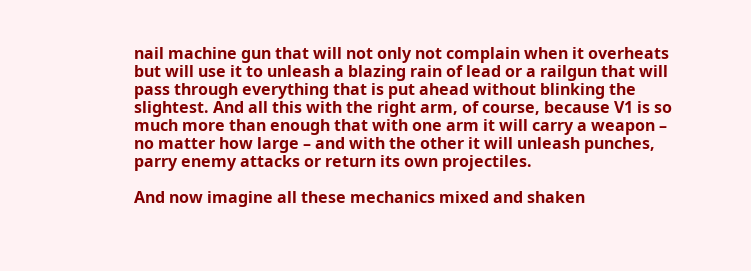nail machine gun that will not only not complain when it overheats but will use it to unleash a blazing rain of lead or a railgun that will pass through everything that is put ahead without blinking the slightest. And all this with the right arm, of course, because V1 is so much more than enough that with one arm it will carry a weapon – no matter how large – and with the other it will unleash punches, parry enemy attacks or return its own projectiles.

And now imagine all these mechanics mixed and shaken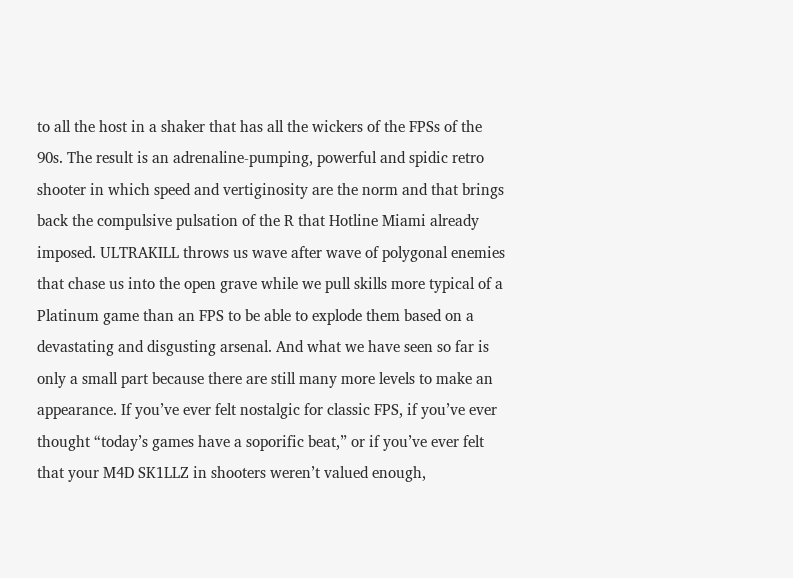to all the host in a shaker that has all the wickers of the FPSs of the 90s. The result is an adrenaline-pumping, powerful and spidic retro shooter in which speed and vertiginosity are the norm and that brings back the compulsive pulsation of the R that Hotline Miami already imposed. ULTRAKILL throws us wave after wave of polygonal enemies that chase us into the open grave while we pull skills more typical of a Platinum game than an FPS to be able to explode them based on a devastating and disgusting arsenal. And what we have seen so far is only a small part because there are still many more levels to make an appearance. If you’ve ever felt nostalgic for classic FPS, if you’ve ever thought “today’s games have a soporific beat,” or if you’ve ever felt that your M4D SK1LLZ in shooters weren’t valued enough,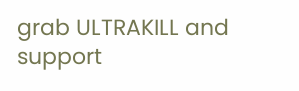grab ULTRAKILL and support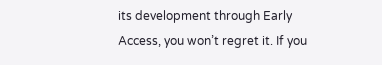its development through Early Access, you won’t regret it. If you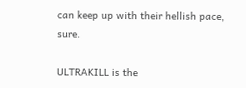can keep up with their hellish pace, sure.

ULTRAKILL is the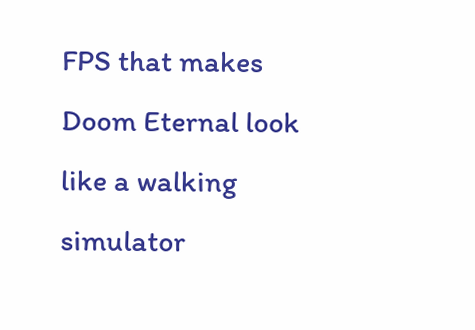FPS that makes Doom Eternal look like a walking simulator